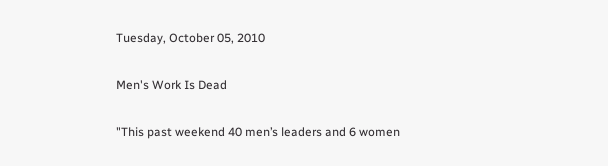Tuesday, October 05, 2010

Men's Work Is Dead

"This past weekend 40 men’s leaders and 6 women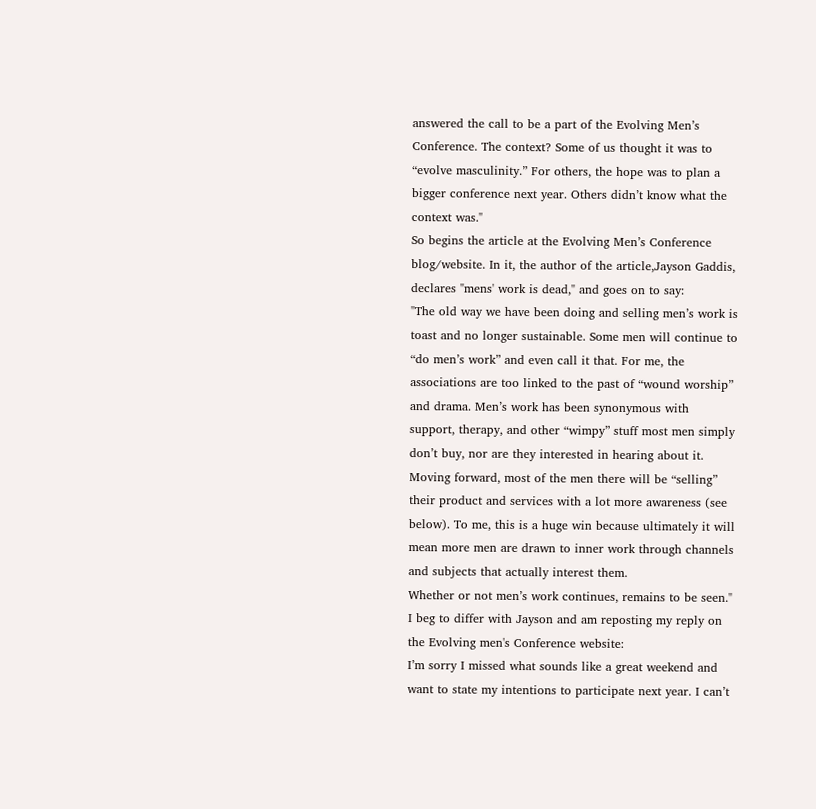answered the call to be a part of the Evolving Men’s Conference. The context? Some of us thought it was to “evolve masculinity.” For others, the hope was to plan a bigger conference next year. Others didn’t know what the context was."
So begins the article at the Evolving Men’s Conference blog/website. In it, the author of the article,Jayson Gaddis, declares "mens' work is dead," and goes on to say:
"The old way we have been doing and selling men’s work is toast and no longer sustainable. Some men will continue to “do men’s work” and even call it that. For me, the associations are too linked to the past of “wound worship” and drama. Men’s work has been synonymous with support, therapy, and other “wimpy” stuff most men simply don’t buy, nor are they interested in hearing about it.
Moving forward, most of the men there will be “selling” their product and services with a lot more awareness (see below). To me, this is a huge win because ultimately it will mean more men are drawn to inner work through channels and subjects that actually interest them.
Whether or not men’s work continues, remains to be seen."
I beg to differ with Jayson and am reposting my reply on the Evolving men's Conference website:
I’m sorry I missed what sounds like a great weekend and want to state my intentions to participate next year. I can’t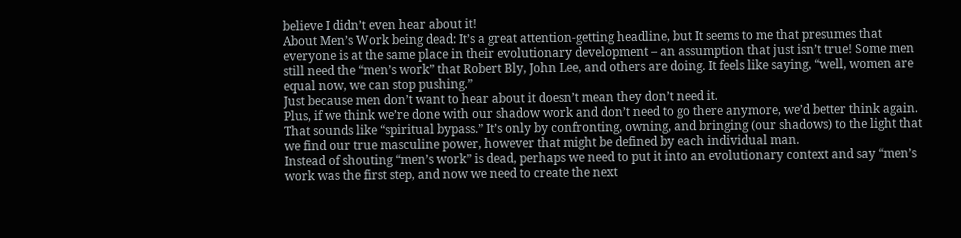believe I didn’t even hear about it!
About Men’s Work being dead: It’s a great attention-getting headline, but It seems to me that presumes that everyone is at the same place in their evolutionary development – an assumption that just isn’t true! Some men still need the “men’s work” that Robert Bly, John Lee, and others are doing. It feels like saying, “well, women are equal now, we can stop pushing.”
Just because men don’t want to hear about it doesn’t mean they don’t need it.
Plus, if we think we’re done with our shadow work and don’t need to go there anymore, we’d better think again. That sounds like “spiritual bypass.” It’s only by confronting, owning, and bringing (our shadows) to the light that we find our true masculine power, however that might be defined by each individual man.
Instead of shouting “men’s work” is dead, perhaps we need to put it into an evolutionary context and say “men’s work was the first step, and now we need to create the next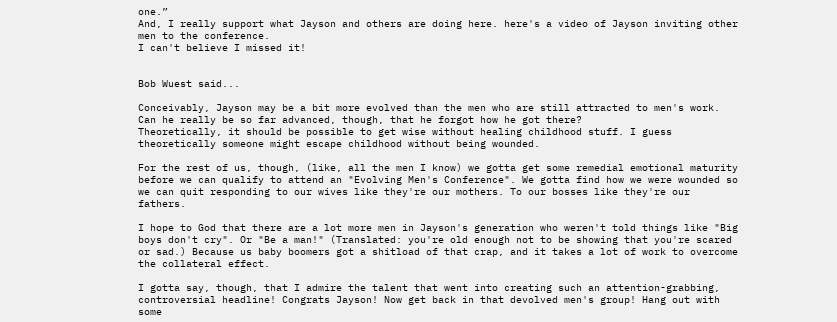one.”
And, I really support what Jayson and others are doing here. here's a video of Jayson inviting other men to the conference.
I can't believe I missed it!


Bob Wuest said...

Conceivably, Jayson may be a bit more evolved than the men who are still attracted to men's work. Can he really be so far advanced, though, that he forgot how he got there?
Theoretically, it should be possible to get wise without healing childhood stuff. I guess theoretically someone might escape childhood without being wounded.

For the rest of us, though, (like, all the men I know) we gotta get some remedial emotional maturity before we can qualify to attend an "Evolving Men's Conference". We gotta find how we were wounded so we can quit responding to our wives like they're our mothers. To our bosses like they're our fathers.

I hope to God that there are a lot more men in Jayson's generation who weren't told things like "Big boys don't cry". Or "Be a man!" (Translated: you're old enough not to be showing that you're scared or sad.) Because us baby boomers got a shitload of that crap, and it takes a lot of work to overcome the collateral effect.

I gotta say, though, that I admire the talent that went into creating such an attention-grabbing, controversial headline! Congrats Jayson! Now get back in that devolved men's group! Hang out with some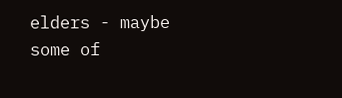elders - maybe some of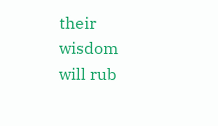their wisdom will rub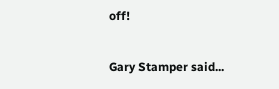off!

Gary Stamper said...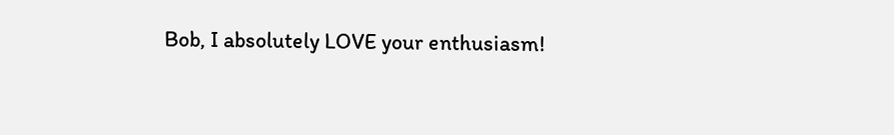Bob, I absolutely LOVE your enthusiasm!